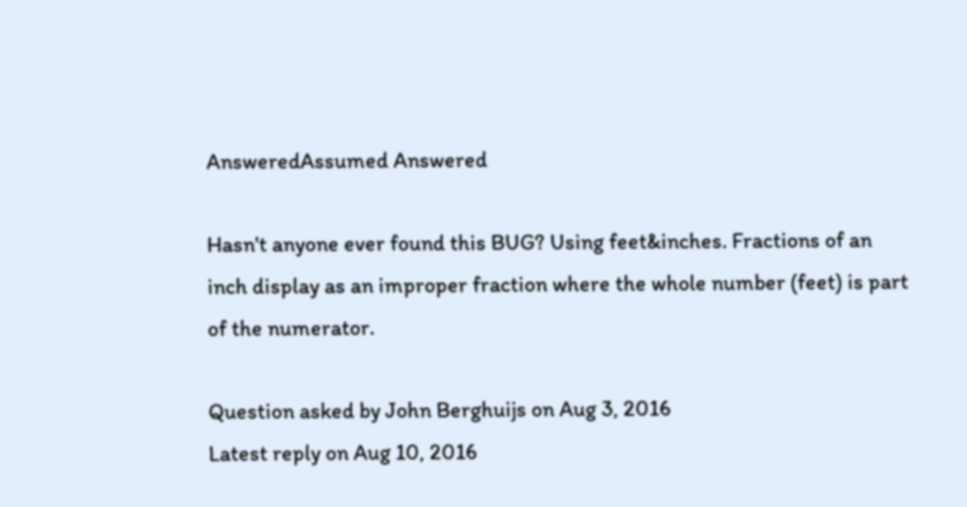AnsweredAssumed Answered

Hasn't anyone ever found this BUG? Using feet&inches. Fractions of an inch display as an improper fraction where the whole number (feet) is part of the numerator.

Question asked by John Berghuijs on Aug 3, 2016
Latest reply on Aug 10, 2016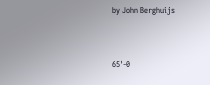by John Berghuijs


65'-0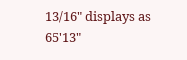13/16" displays as 65'13"